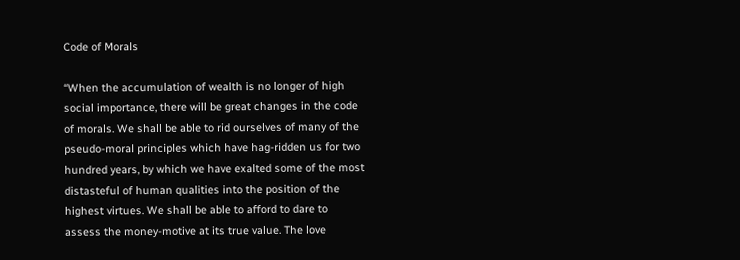Code of Morals

“When the accumulation of wealth is no longer of high social importance, there will be great changes in the code of morals. We shall be able to rid ourselves of many of the pseudo-moral principles which have hag-ridden us for two hundred years, by which we have exalted some of the most distasteful of human qualities into the position of the highest virtues. We shall be able to afford to dare to assess the money-motive at its true value. The love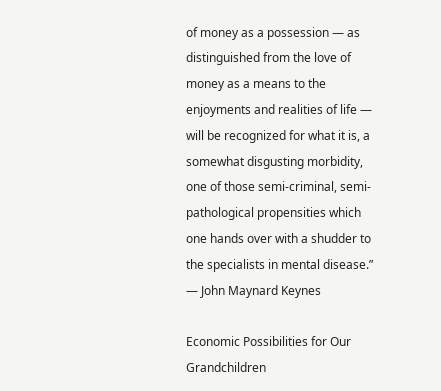of money as a possession — as distinguished from the love of money as a means to the enjoyments and realities of life — will be recognized for what it is, a somewhat disgusting morbidity, one of those semi-criminal, semi-pathological propensities which one hands over with a shudder to the specialists in mental disease.”
― John Maynard Keynes

Economic Possibilities for Our Grandchildren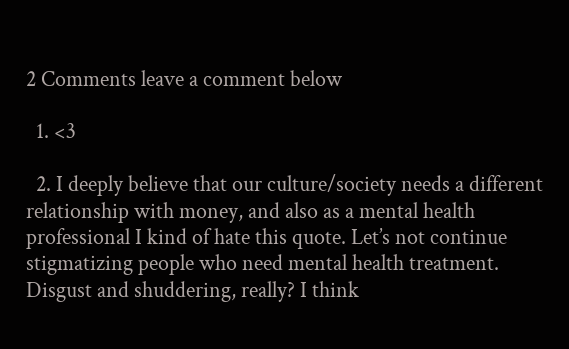2 Comments leave a comment below

  1. <3

  2. I deeply believe that our culture/society needs a different relationship with money, and also as a mental health professional I kind of hate this quote. Let’s not continue stigmatizing people who need mental health treatment. Disgust and shuddering, really? I think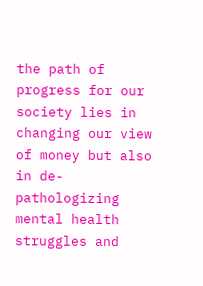the path of progress for our society lies in changing our view of money but also in de-pathologizing mental health struggles and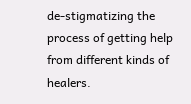de-stigmatizing the process of getting help from different kinds of healers.